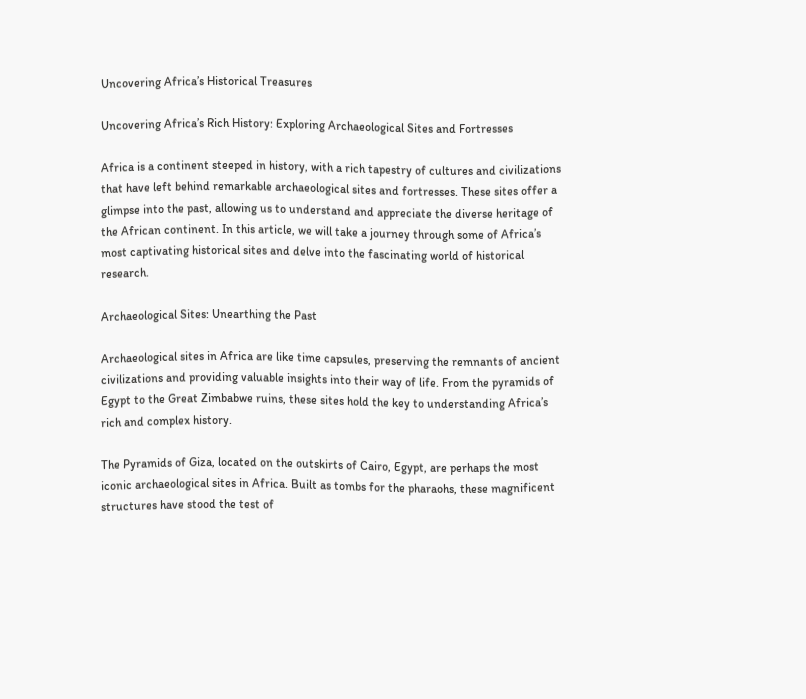Uncovering Africa’s Historical Treasures

Uncovering Africa’s Rich History: Exploring Archaeological Sites and Fortresses

Africa is a continent steeped in history, with a rich tapestry of cultures and civilizations that have left behind remarkable archaeological sites and fortresses. These sites offer a glimpse into the past, allowing us to understand and appreciate the diverse heritage of the African continent. In this article, we will take a journey through some of Africa’s most captivating historical sites and delve into the fascinating world of historical research.

Archaeological Sites: Unearthing the Past

Archaeological sites in Africa are like time capsules, preserving the remnants of ancient civilizations and providing valuable insights into their way of life. From the pyramids of Egypt to the Great Zimbabwe ruins, these sites hold the key to understanding Africa’s rich and complex history.

The Pyramids of Giza, located on the outskirts of Cairo, Egypt, are perhaps the most iconic archaeological sites in Africa. Built as tombs for the pharaohs, these magnificent structures have stood the test of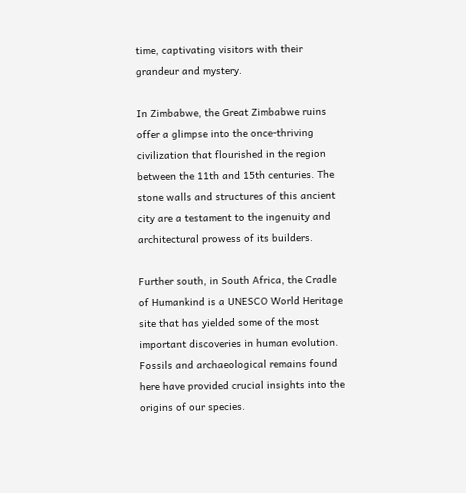time, captivating visitors with their grandeur and mystery.

In Zimbabwe, the Great Zimbabwe ruins offer a glimpse into the once-thriving civilization that flourished in the region between the 11th and 15th centuries. The stone walls and structures of this ancient city are a testament to the ingenuity and architectural prowess of its builders.

Further south, in South Africa, the Cradle of Humankind is a UNESCO World Heritage site that has yielded some of the most important discoveries in human evolution. Fossils and archaeological remains found here have provided crucial insights into the origins of our species.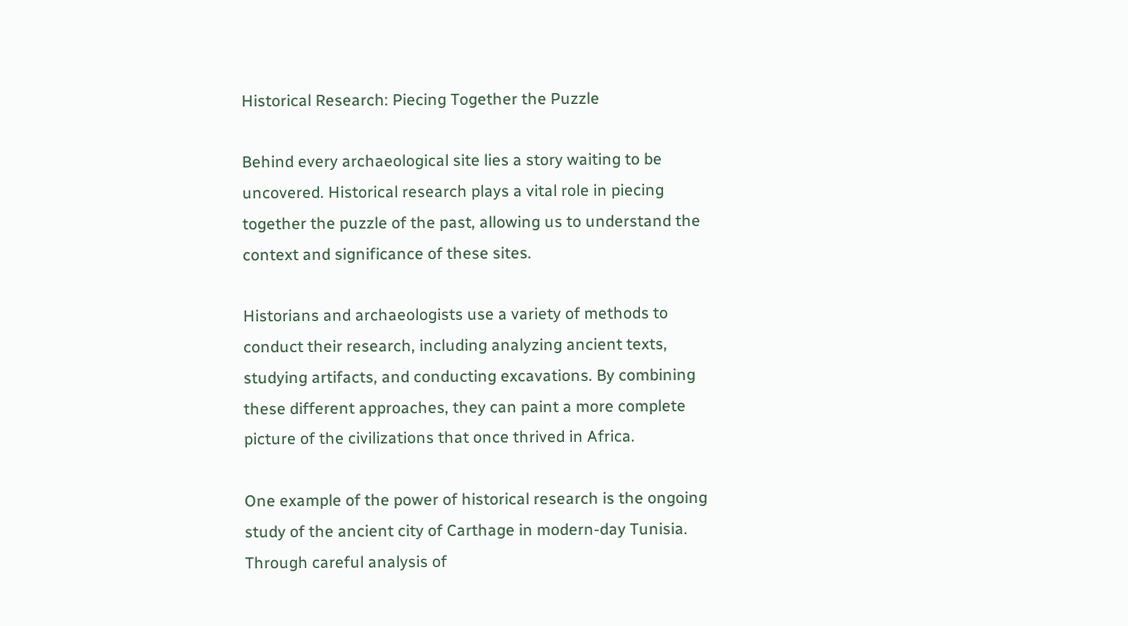Historical Research: Piecing Together the Puzzle

Behind every archaeological site lies a story waiting to be uncovered. Historical research plays a vital role in piecing together the puzzle of the past, allowing us to understand the context and significance of these sites.

Historians and archaeologists use a variety of methods to conduct their research, including analyzing ancient texts, studying artifacts, and conducting excavations. By combining these different approaches, they can paint a more complete picture of the civilizations that once thrived in Africa.

One example of the power of historical research is the ongoing study of the ancient city of Carthage in modern-day Tunisia. Through careful analysis of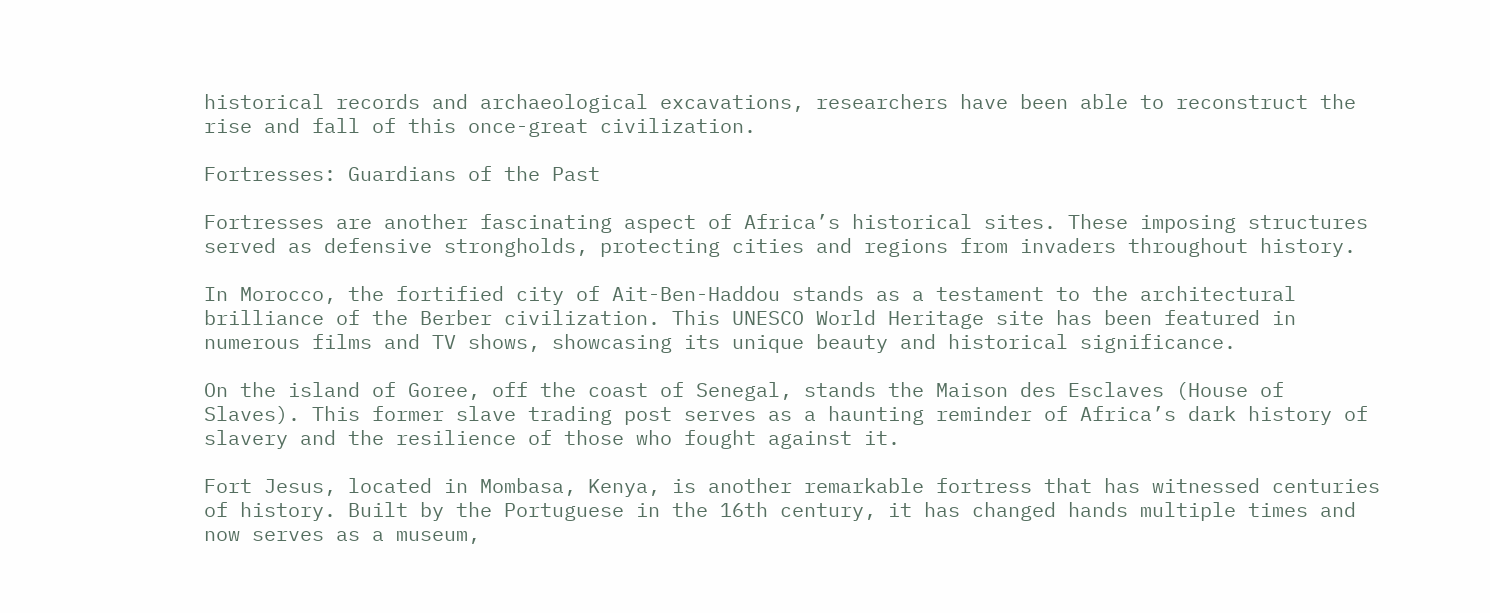historical records and archaeological excavations, researchers have been able to reconstruct the rise and fall of this once-great civilization.

Fortresses: Guardians of the Past

Fortresses are another fascinating aspect of Africa’s historical sites. These imposing structures served as defensive strongholds, protecting cities and regions from invaders throughout history.

In Morocco, the fortified city of Ait-Ben-Haddou stands as a testament to the architectural brilliance of the Berber civilization. This UNESCO World Heritage site has been featured in numerous films and TV shows, showcasing its unique beauty and historical significance.

On the island of Goree, off the coast of Senegal, stands the Maison des Esclaves (House of Slaves). This former slave trading post serves as a haunting reminder of Africa’s dark history of slavery and the resilience of those who fought against it.

Fort Jesus, located in Mombasa, Kenya, is another remarkable fortress that has witnessed centuries of history. Built by the Portuguese in the 16th century, it has changed hands multiple times and now serves as a museum,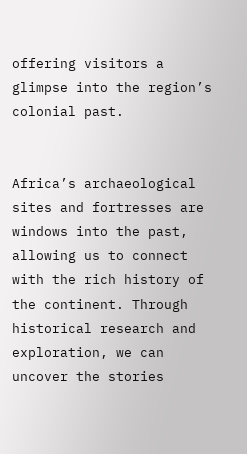offering visitors a glimpse into the region’s colonial past.


Africa’s archaeological sites and fortresses are windows into the past, allowing us to connect with the rich history of the continent. Through historical research and exploration, we can uncover the stories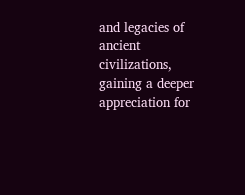and legacies of ancient civilizations, gaining a deeper appreciation for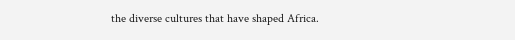the diverse cultures that have shaped Africa.